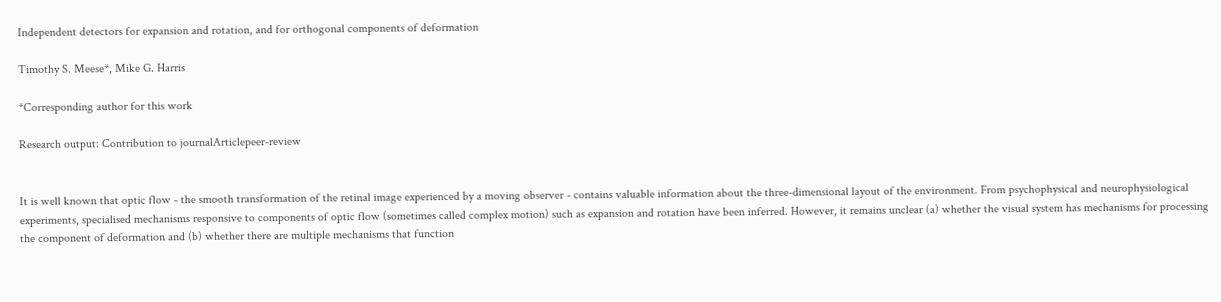Independent detectors for expansion and rotation, and for orthogonal components of deformation

Timothy S. Meese*, Mike G. Harris

*Corresponding author for this work

Research output: Contribution to journalArticlepeer-review


It is well known that optic flow - the smooth transformation of the retinal image experienced by a moving observer - contains valuable information about the three-dimensional layout of the environment. From psychophysical and neurophysiological experiments, specialised mechanisms responsive to components of optic flow (sometimes called complex motion) such as expansion and rotation have been inferred. However, it remains unclear (a) whether the visual system has mechanisms for processing the component of deformation and (b) whether there are multiple mechanisms that function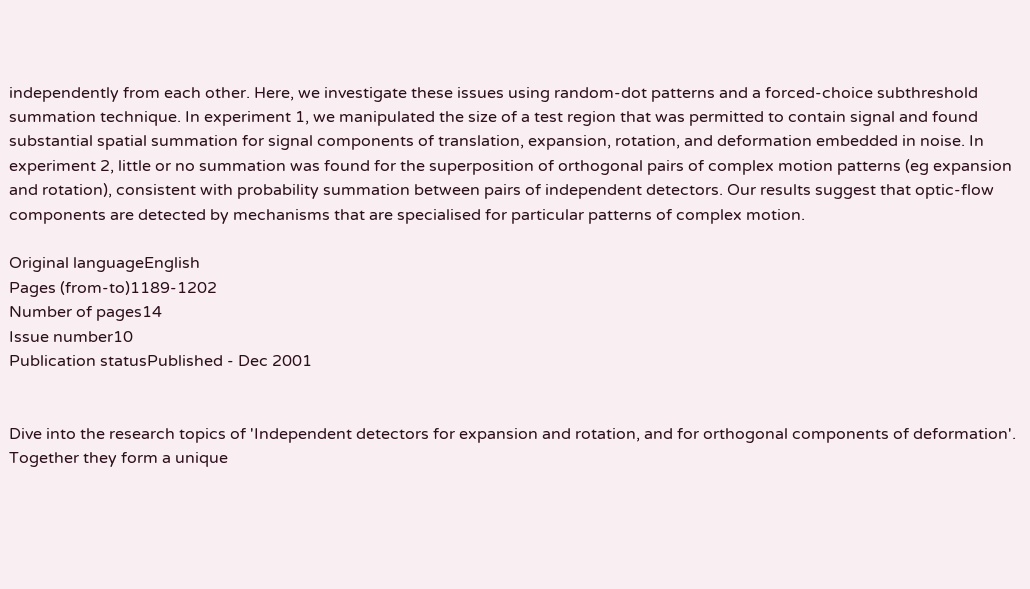independently from each other. Here, we investigate these issues using random-dot patterns and a forced-choice subthreshold summation technique. In experiment 1, we manipulated the size of a test region that was permitted to contain signal and found substantial spatial summation for signal components of translation, expansion, rotation, and deformation embedded in noise. In experiment 2, little or no summation was found for the superposition of orthogonal pairs of complex motion patterns (eg expansion and rotation), consistent with probability summation between pairs of independent detectors. Our results suggest that optic-flow components are detected by mechanisms that are specialised for particular patterns of complex motion.

Original languageEnglish
Pages (from-to)1189-1202
Number of pages14
Issue number10
Publication statusPublished - Dec 2001


Dive into the research topics of 'Independent detectors for expansion and rotation, and for orthogonal components of deformation'. Together they form a unique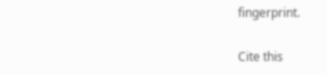fingerprint.

Cite this